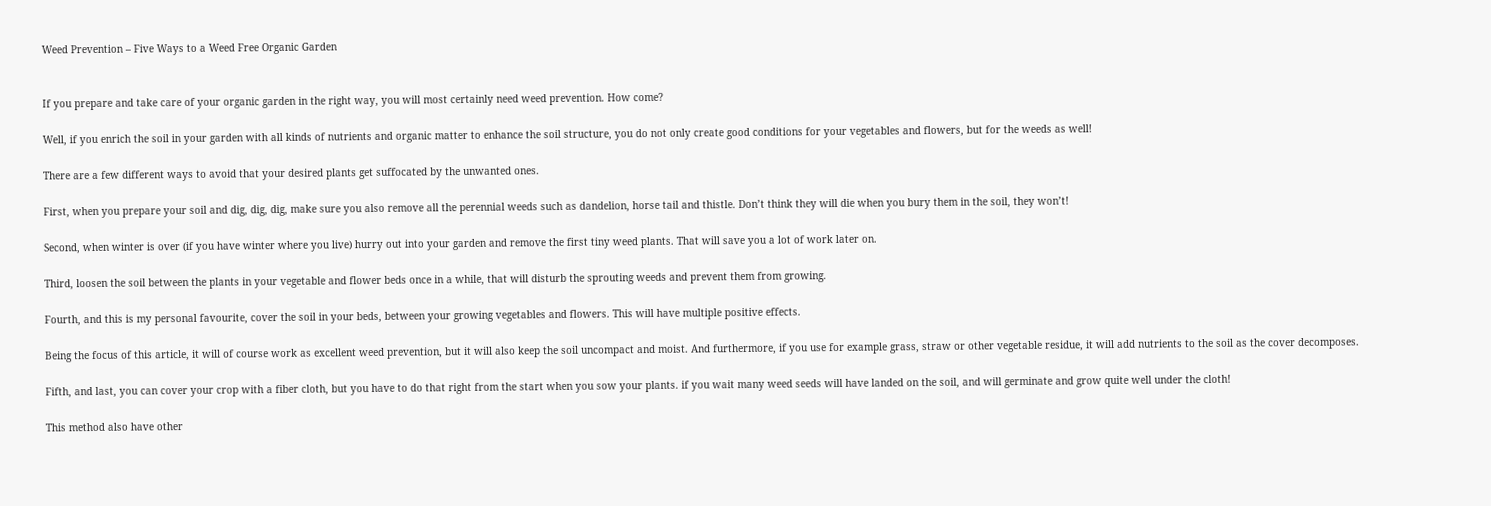Weed Prevention – Five Ways to a Weed Free Organic Garden


If you prepare and take care of your organic garden in the right way, you will most certainly need weed prevention. How come?

Well, if you enrich the soil in your garden with all kinds of nutrients and organic matter to enhance the soil structure, you do not only create good conditions for your vegetables and flowers, but for the weeds as well!

There are a few different ways to avoid that your desired plants get suffocated by the unwanted ones.

First, when you prepare your soil and dig, dig, dig, make sure you also remove all the perennial weeds such as dandelion, horse tail and thistle. Don’t think they will die when you bury them in the soil, they won’t!

Second, when winter is over (if you have winter where you live) hurry out into your garden and remove the first tiny weed plants. That will save you a lot of work later on.

Third, loosen the soil between the plants in your vegetable and flower beds once in a while, that will disturb the sprouting weeds and prevent them from growing.

Fourth, and this is my personal favourite, cover the soil in your beds, between your growing vegetables and flowers. This will have multiple positive effects.

Being the focus of this article, it will of course work as excellent weed prevention, but it will also keep the soil uncompact and moist. And furthermore, if you use for example grass, straw or other vegetable residue, it will add nutrients to the soil as the cover decomposes.

Fifth, and last, you can cover your crop with a fiber cloth, but you have to do that right from the start when you sow your plants. if you wait many weed seeds will have landed on the soil, and will germinate and grow quite well under the cloth!

This method also have other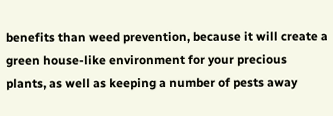benefits than weed prevention, because it will create a green house-like environment for your precious plants, as well as keeping a number of pests away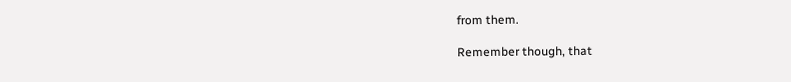from them.

Remember though, that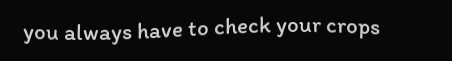you always have to check your crops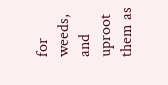for weeds, and uproot them as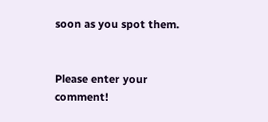soon as you spot them.


Please enter your comment!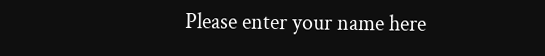Please enter your name here